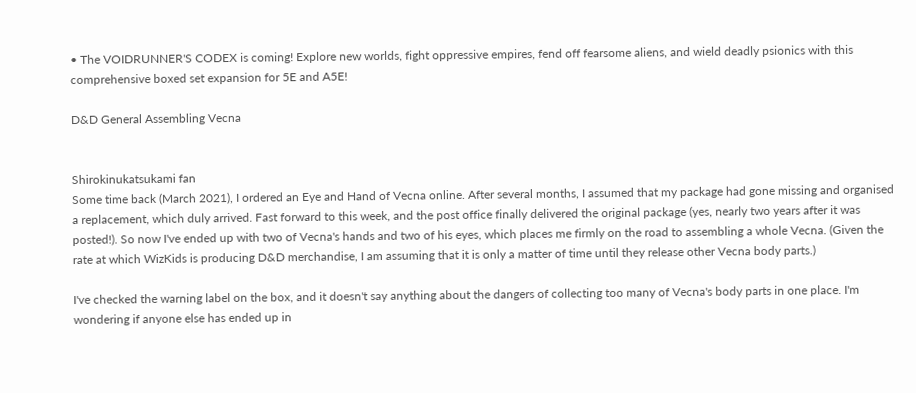• The VOIDRUNNER'S CODEX is coming! Explore new worlds, fight oppressive empires, fend off fearsome aliens, and wield deadly psionics with this comprehensive boxed set expansion for 5E and A5E!

D&D General Assembling Vecna


Shirokinukatsukami fan
Some time back (March 2021), I ordered an Eye and Hand of Vecna online. After several months, I assumed that my package had gone missing and organised a replacement, which duly arrived. Fast forward to this week, and the post office finally delivered the original package (yes, nearly two years after it was posted!). So now I've ended up with two of Vecna's hands and two of his eyes, which places me firmly on the road to assembling a whole Vecna. (Given the rate at which WizKids is producing D&D merchandise, I am assuming that it is only a matter of time until they release other Vecna body parts.)

I've checked the warning label on the box, and it doesn't say anything about the dangers of collecting too many of Vecna's body parts in one place. I'm wondering if anyone else has ended up in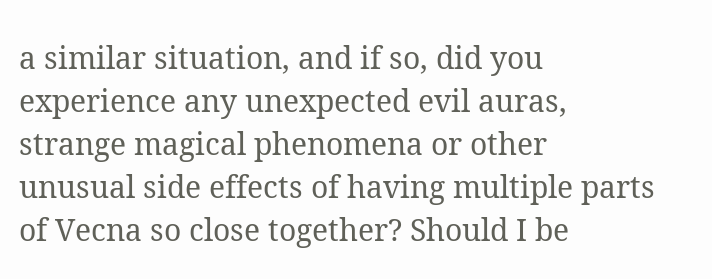a similar situation, and if so, did you experience any unexpected evil auras, strange magical phenomena or other unusual side effects of having multiple parts of Vecna so close together? Should I be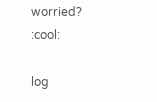worried? :cool:

log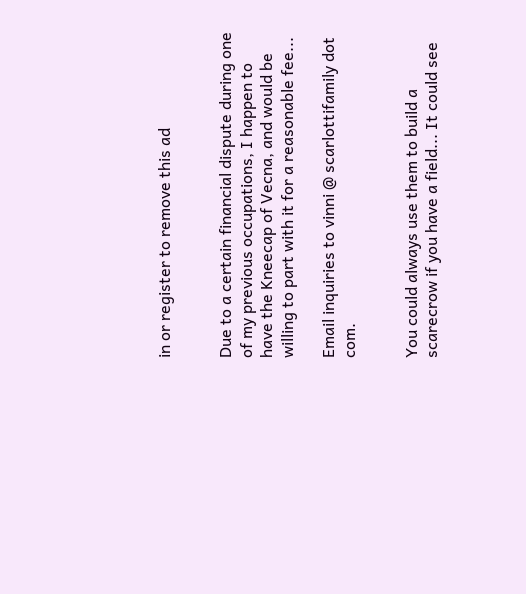in or register to remove this ad


Due to a certain financial dispute during one of my previous occupations, I happen to have the Kneecap of Vecna, and would be willing to part with it for a reasonable fee...

Email inquiries to vinni @ scarlottifamily dot com.


You could always use them to build a scarecrow if you have a field... It could see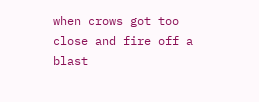when crows got too close and fire off a blast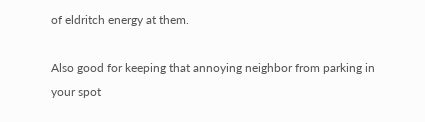of eldritch energy at them.

Also good for keeping that annoying neighbor from parking in your spot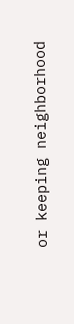or keeping neighborhood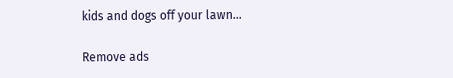kids and dogs off your lawn...

Remove ads